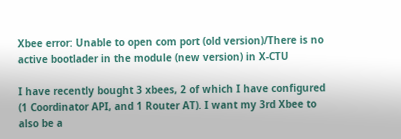Xbee error: Unable to open com port (old version)/There is no active bootlader in the module (new version) in X-CTU

I have recently bought 3 xbees, 2 of which I have configured (1 Coordinator API, and 1 Router AT). I want my 3rd Xbee to also be a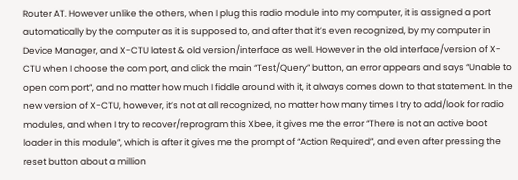Router AT. However unlike the others, when I plug this radio module into my computer, it is assigned a port automatically by the computer as it is supposed to, and after that it’s even recognized, by my computer in Device Manager, and X-CTU latest & old version/interface as well. However in the old interface/version of X-CTU when I choose the com port, and click the main “Test/Query” button, an error appears and says “Unable to open com port”, and no matter how much I fiddle around with it, it always comes down to that statement. In the new version of X-CTU, however, it’s not at all recognized, no matter how many times I try to add/look for radio modules, and when I try to recover/reprogram this Xbee, it gives me the error “There is not an active boot loader in this module”, which is after it gives me the prompt of “Action Required”, and even after pressing the reset button about a million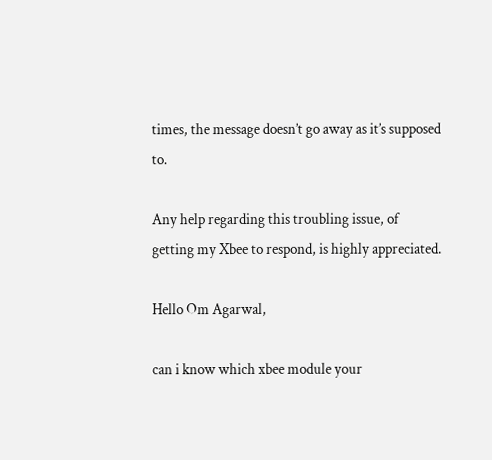times, the message doesn’t go away as it’s supposed to.

Any help regarding this troubling issue, of getting my Xbee to respond, is highly appreciated.

Hello Om Agarwal,

can i know which xbee module your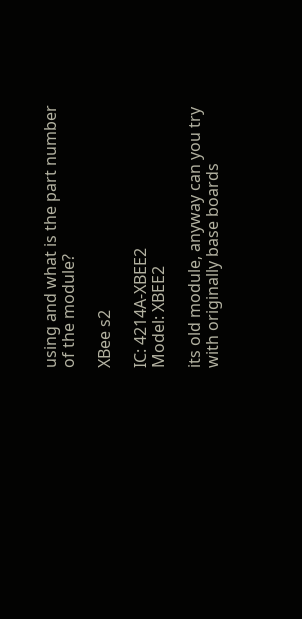using and what is the part number of the module?

XBee s2

IC: 4214A-XBEE2
Model: XBEE2

its old module, anyway can you try with originally base boards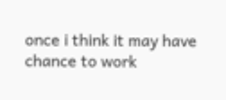once i think it may have chance to work